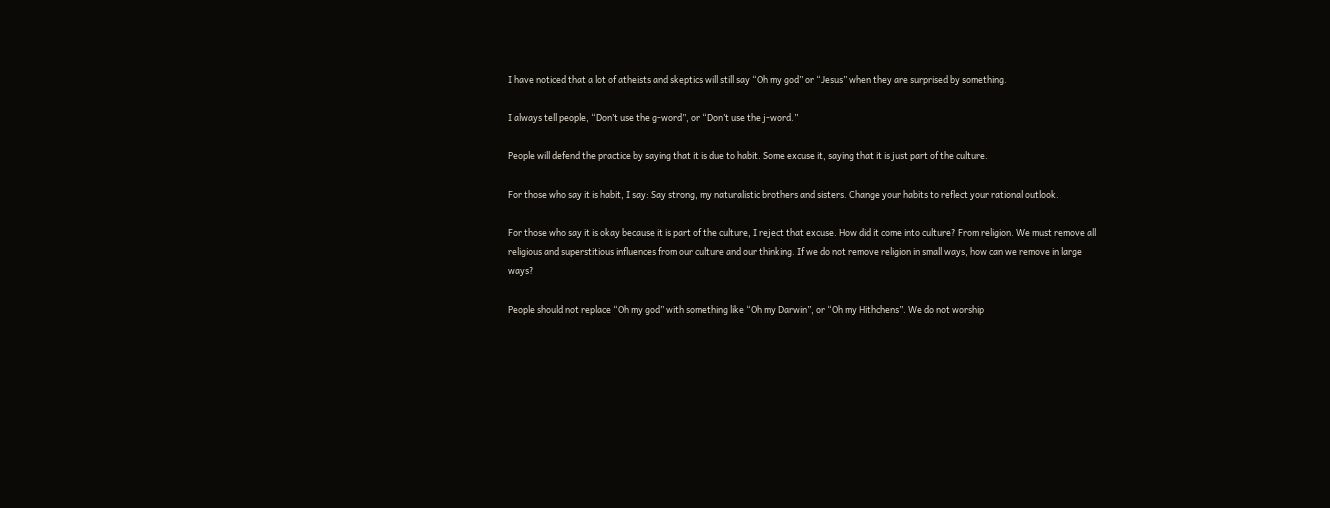I have noticed that a lot of atheists and skeptics will still say “Oh my god” or “Jesus” when they are surprised by something.

I always tell people, “Don’t use the g-word”, or “Don’t use the j-word.”

People will defend the practice by saying that it is due to habit. Some excuse it, saying that it is just part of the culture.

For those who say it is habit, I say: Say strong, my naturalistic brothers and sisters. Change your habits to reflect your rational outlook.

For those who say it is okay because it is part of the culture, I reject that excuse. How did it come into culture? From religion. We must remove all religious and superstitious influences from our culture and our thinking. If we do not remove religion in small ways, how can we remove in large ways?

People should not replace “Oh my god” with something like “Oh my Darwin”, or “Oh my Hithchens”. We do not worship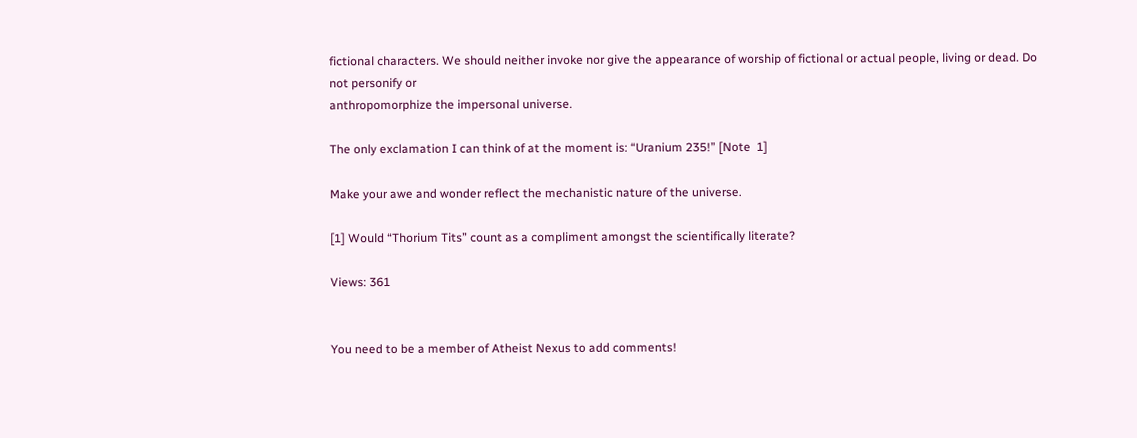fictional characters. We should neither invoke nor give the appearance of worship of fictional or actual people, living or dead. Do not personify or
anthropomorphize the impersonal universe.

The only exclamation I can think of at the moment is: “Uranium 235!” [Note  1]

Make your awe and wonder reflect the mechanistic nature of the universe.

[1] Would “Thorium Tits” count as a compliment amongst the scientifically literate?

Views: 361


You need to be a member of Atheist Nexus to add comments!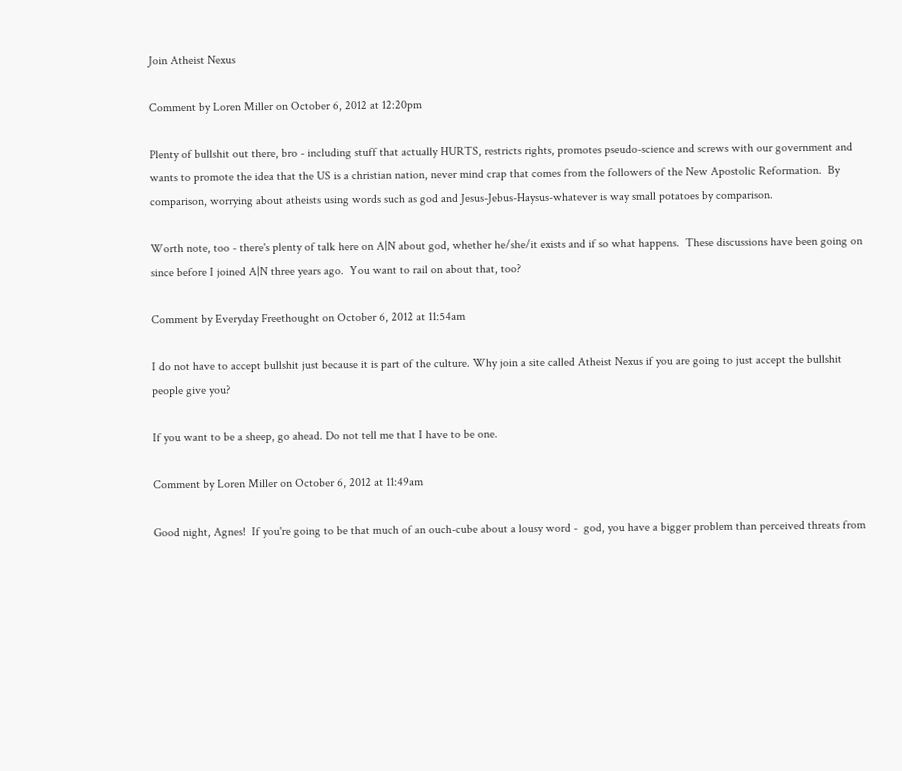Join Atheist Nexus

Comment by Loren Miller on October 6, 2012 at 12:20pm

Plenty of bullshit out there, bro - including stuff that actually HURTS, restricts rights, promotes pseudo-science and screws with our government and wants to promote the idea that the US is a christian nation, never mind crap that comes from the followers of the New Apostolic Reformation.  By comparison, worrying about atheists using words such as god and Jesus-Jebus-Haysus-whatever is way small potatoes by comparison.

Worth note, too - there's plenty of talk here on A|N about god, whether he/she/it exists and if so what happens.  These discussions have been going on since before I joined A|N three years ago.  You want to rail on about that, too?

Comment by Everyday Freethought on October 6, 2012 at 11:54am

I do not have to accept bullshit just because it is part of the culture. Why join a site called Atheist Nexus if you are going to just accept the bullshit people give you?

If you want to be a sheep, go ahead. Do not tell me that I have to be one.

Comment by Loren Miller on October 6, 2012 at 11:49am

Good night, Agnes!  If you're going to be that much of an ouch-cube about a lousy word -  god, you have a bigger problem than perceived threats from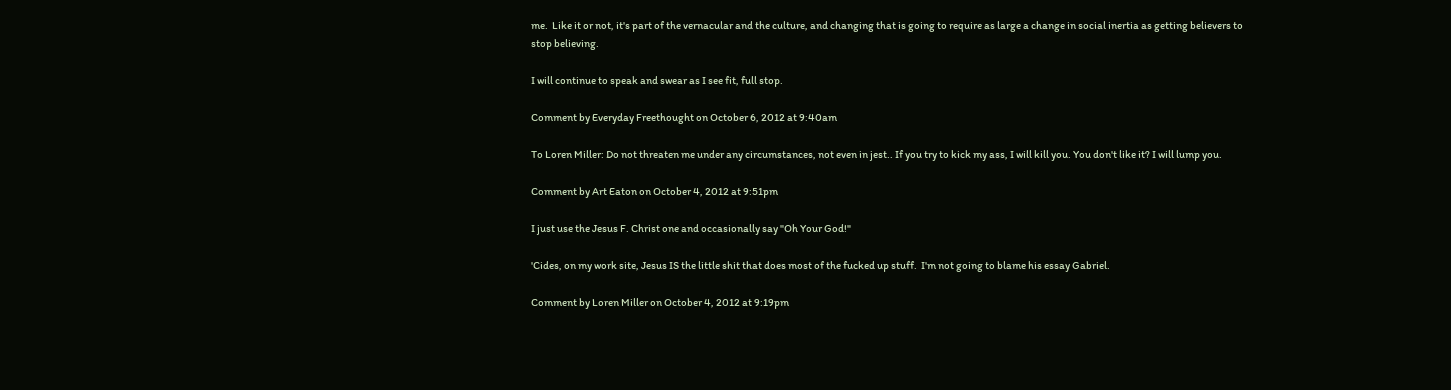me.  Like it or not, it's part of the vernacular and the culture, and changing that is going to require as large a change in social inertia as getting believers to stop believing.

I will continue to speak and swear as I see fit, full stop.

Comment by Everyday Freethought on October 6, 2012 at 9:40am

To Loren Miller: Do not threaten me under any circumstances, not even in jest.. If you try to kick my ass, I will kill you. You don't like it? I will lump you.

Comment by Art Eaton on October 4, 2012 at 9:51pm

I just use the Jesus F. Christ one and occasionally say "Oh Your God!"

'Cides, on my work site, Jesus IS the little shit that does most of the fucked up stuff.  I'm not going to blame his essay Gabriel.

Comment by Loren Miller on October 4, 2012 at 9:19pm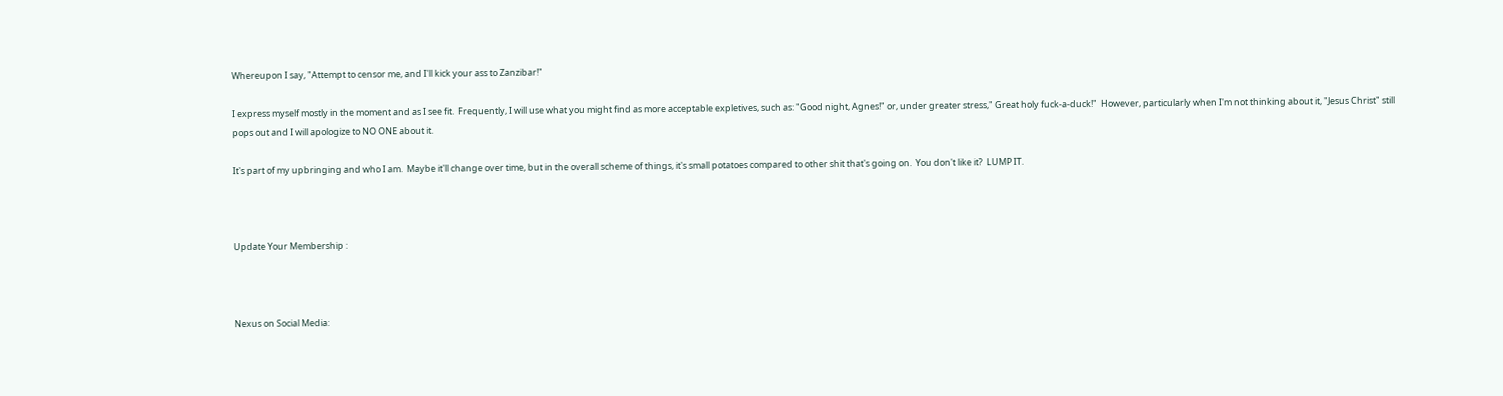Whereupon I say, "Attempt to censor me, and I'll kick your ass to Zanzibar!"

I express myself mostly in the moment and as I see fit.  Frequently, I will use what you might find as more acceptable expletives, such as: "Good night, Agnes!" or, under greater stress," Great holy fuck-a-duck!"  However, particularly when I'm not thinking about it, "Jesus Christ" still pops out and I will apologize to NO ONE about it.

It's part of my upbringing and who I am.  Maybe it'll change over time, but in the overall scheme of things, it's small potatoes compared to other shit that's going on.  You don't like it?  LUMP IT.



Update Your Membership :



Nexus on Social Media: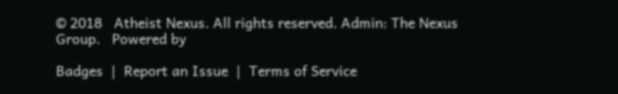© 2018   Atheist Nexus. All rights reserved. Admin: The Nexus Group.   Powered by

Badges  |  Report an Issue  |  Terms of Service